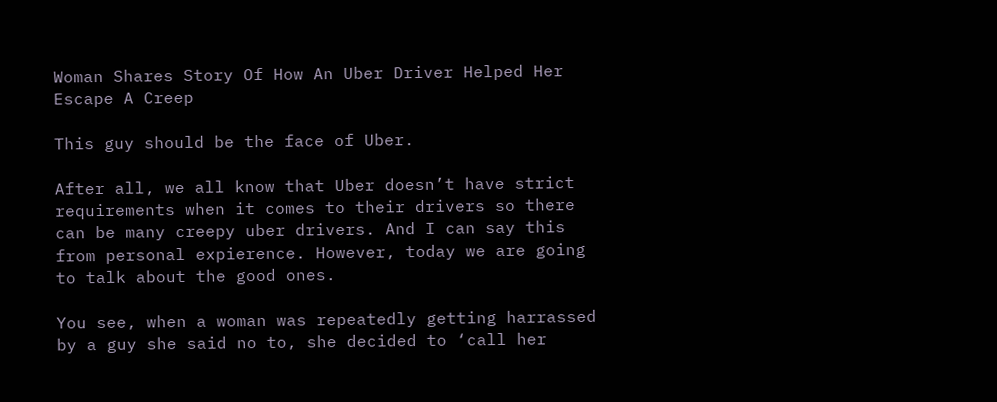Woman Shares Story Of How An Uber Driver Helped Her Escape A Creep

This guy should be the face of Uber.

After all, we all know that Uber doesn’t have strict requirements when it comes to their drivers so there can be many creepy uber drivers. And I can say this from personal expierence. However, today we are going to talk about the good ones.

You see, when a woman was repeatedly getting harrassed by a guy she said no to, she decided to ‘call her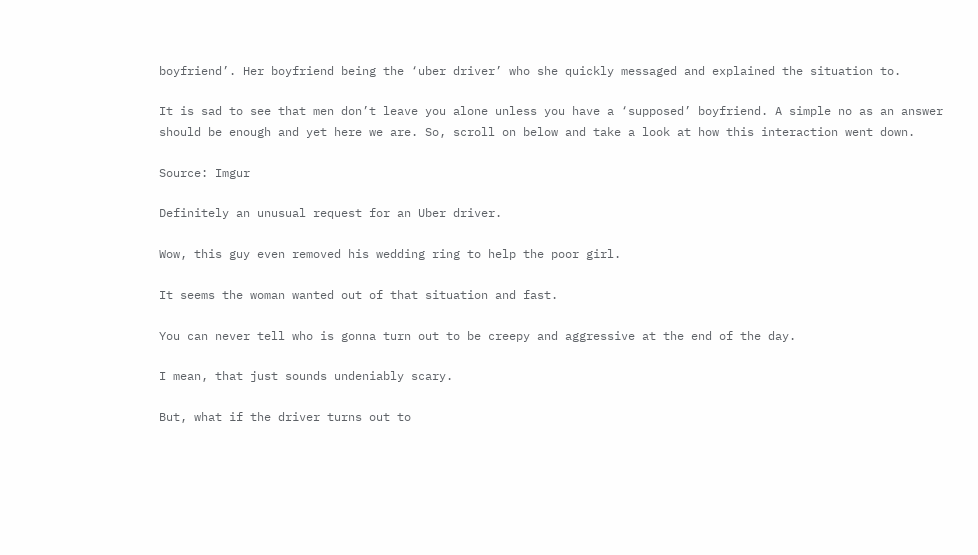boyfriend’. Her boyfriend being the ‘uber driver’ who she quickly messaged and explained the situation to.

It is sad to see that men don’t leave you alone unless you have a ‘supposed’ boyfriend. A simple no as an answer should be enough and yet here we are. So, scroll on below and take a look at how this interaction went down.

Source: Imgur

Definitely an unusual request for an Uber driver.

Wow, this guy even removed his wedding ring to help the poor girl.

It seems the woman wanted out of that situation and fast.

You can never tell who is gonna turn out to be creepy and aggressive at the end of the day.

I mean, that just sounds undeniably scary.

But, what if the driver turns out to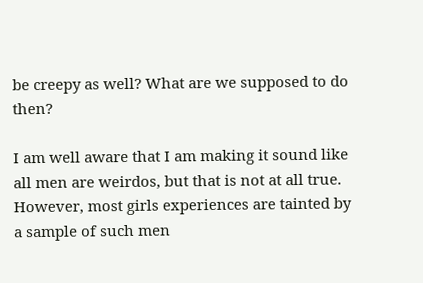be creepy as well? What are we supposed to do then?

I am well aware that I am making it sound like all men are weirdos, but that is not at all true. However, most girls experiences are tainted by a sample of such men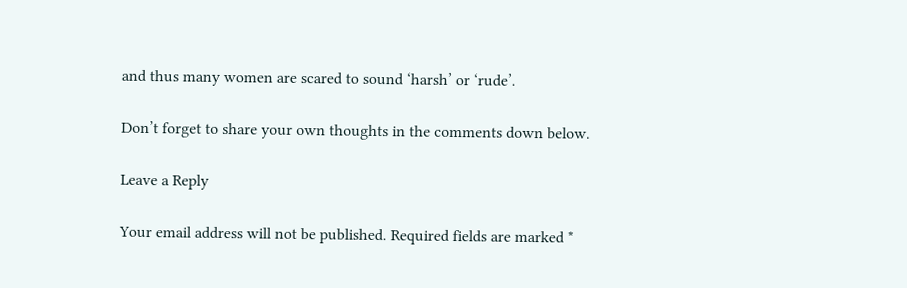and thus many women are scared to sound ‘harsh’ or ‘rude’.

Don’t forget to share your own thoughts in the comments down below.

Leave a Reply

Your email address will not be published. Required fields are marked *